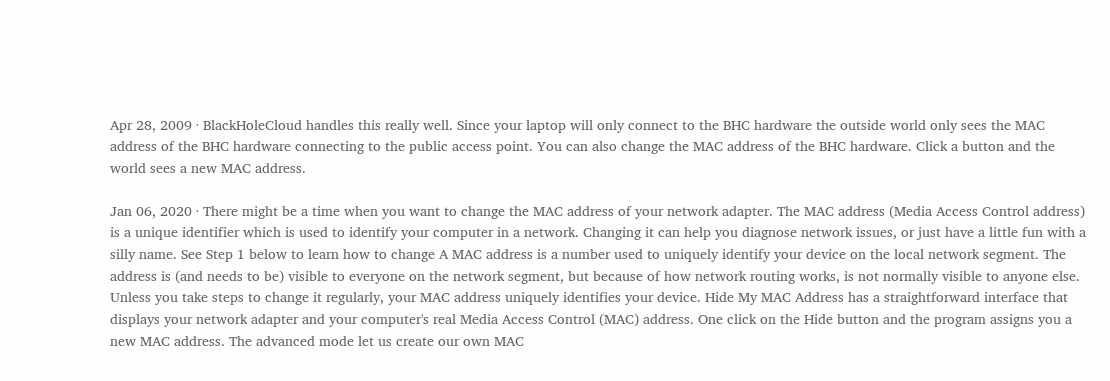Apr 28, 2009 · BlackHoleCloud handles this really well. Since your laptop will only connect to the BHC hardware the outside world only sees the MAC address of the BHC hardware connecting to the public access point. You can also change the MAC address of the BHC hardware. Click a button and the world sees a new MAC address.

Jan 06, 2020 · There might be a time when you want to change the MAC address of your network adapter. The MAC address (Media Access Control address) is a unique identifier which is used to identify your computer in a network. Changing it can help you diagnose network issues, or just have a little fun with a silly name. See Step 1 below to learn how to change A MAC address is a number used to uniquely identify your device on the local network segment. The address is (and needs to be) visible to everyone on the network segment, but because of how network routing works, is not normally visible to anyone else. Unless you take steps to change it regularly, your MAC address uniquely identifies your device. Hide My MAC Address has a straightforward interface that displays your network adapter and your computer's real Media Access Control (MAC) address. One click on the Hide button and the program assigns you a new MAC address. The advanced mode let us create our own MAC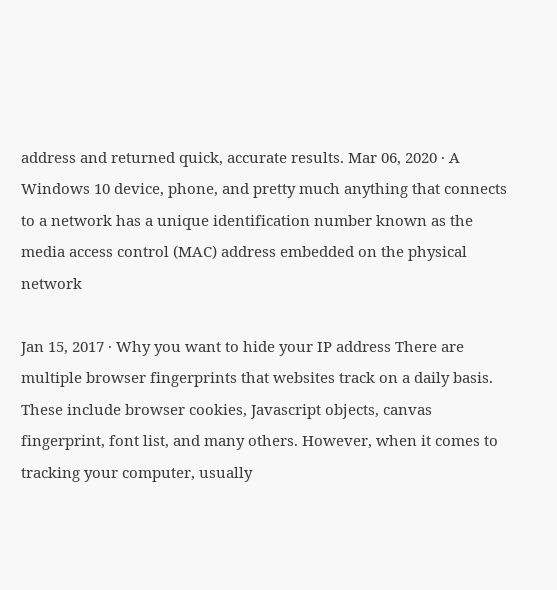address and returned quick, accurate results. Mar 06, 2020 · A Windows 10 device, phone, and pretty much anything that connects to a network has a unique identification number known as the media access control (MAC) address embedded on the physical network

Jan 15, 2017 · Why you want to hide your IP address There are multiple browser fingerprints that websites track on a daily basis. These include browser cookies, Javascript objects, canvas fingerprint, font list, and many others. However, when it comes to tracking your computer, usually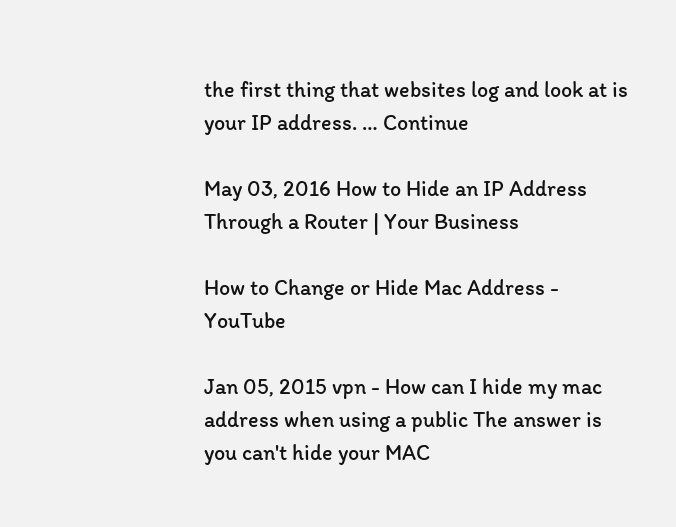the first thing that websites log and look at is your IP address. … Continue

May 03, 2016 How to Hide an IP Address Through a Router | Your Business

How to Change or Hide Mac Address - YouTube

Jan 05, 2015 vpn - How can I hide my mac address when using a public The answer is you can't hide your MAC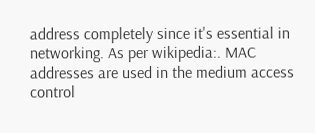address completely since it's essential in networking. As per wikipedia:. MAC addresses are used in the medium access control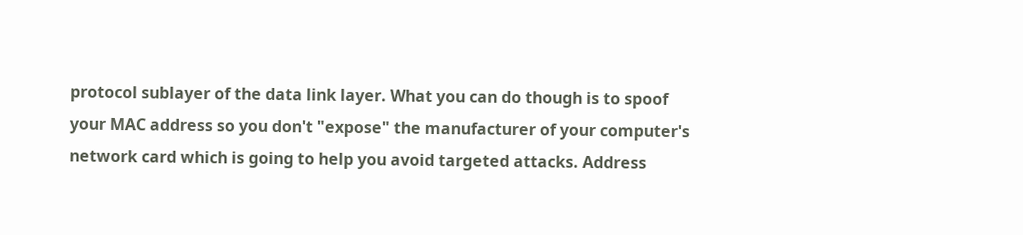protocol sublayer of the data link layer. What you can do though is to spoof your MAC address so you don't "expose" the manufacturer of your computer's network card which is going to help you avoid targeted attacks. Address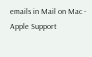emails in Mail on Mac - Apple Support